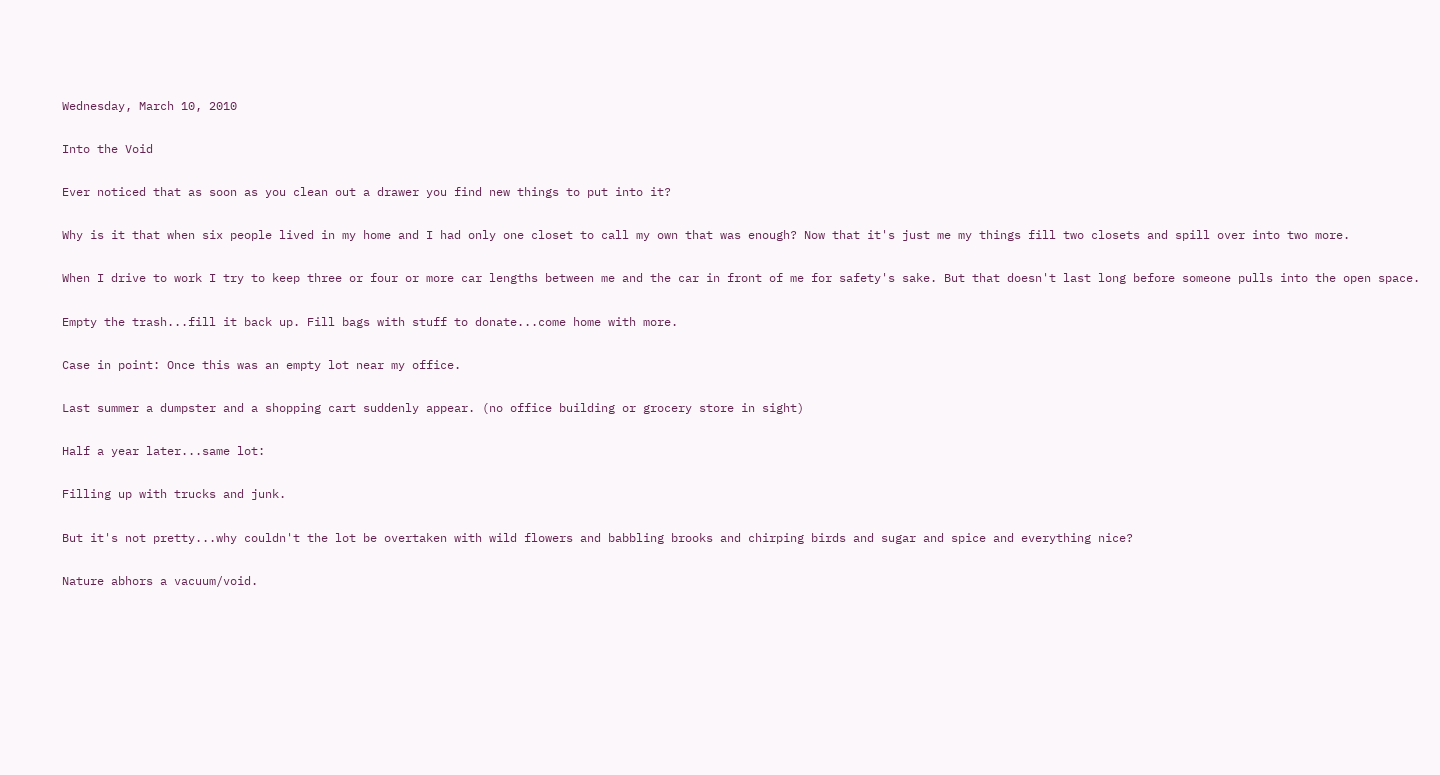Wednesday, March 10, 2010

Into the Void

Ever noticed that as soon as you clean out a drawer you find new things to put into it?

Why is it that when six people lived in my home and I had only one closet to call my own that was enough? Now that it's just me my things fill two closets and spill over into two more.

When I drive to work I try to keep three or four or more car lengths between me and the car in front of me for safety's sake. But that doesn't last long before someone pulls into the open space.

Empty the trash...fill it back up. Fill bags with stuff to donate...come home with more.

Case in point: Once this was an empty lot near my office.

Last summer a dumpster and a shopping cart suddenly appear. (no office building or grocery store in sight)

Half a year later...same lot:

Filling up with trucks and junk.

But it's not pretty...why couldn't the lot be overtaken with wild flowers and babbling brooks and chirping birds and sugar and spice and everything nice?

Nature abhors a vacuum/void.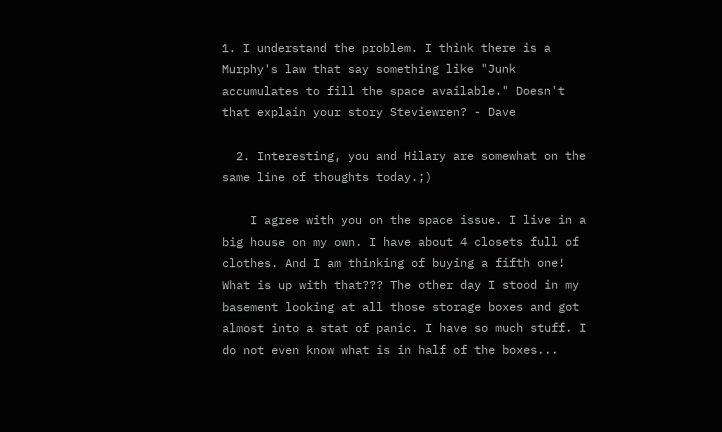1. I understand the problem. I think there is a Murphy's law that say something like "Junk accumulates to fill the space available." Doesn't that explain your story Steviewren? - Dave

  2. Interesting, you and Hilary are somewhat on the same line of thoughts today.;)

    I agree with you on the space issue. I live in a big house on my own. I have about 4 closets full of clothes. And I am thinking of buying a fifth one! What is up with that??? The other day I stood in my basement looking at all those storage boxes and got almost into a stat of panic. I have so much stuff. I do not even know what is in half of the boxes...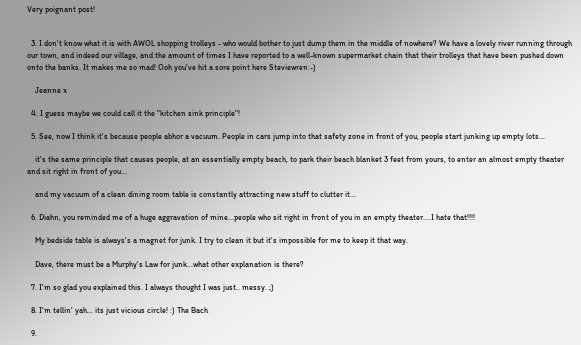Very poignant post!


  3. I don't know what it is with AWOL shopping trolleys - who would bother to just dump them in the middle of nowhere? We have a lovely river running through our town, and indeed our village, and the amount of times I have reported to a well-known supermarket chain that their trolleys that have been pushed down onto the banks. It makes me so mad! Ooh you've hit a sore point here Steviewren:-)

    Jeanne x

  4. I guess maybe we could call it the "kitchen sink principle"!

  5. See, now I think it's because people abhor a vacuum. People in cars jump into that safety zone in front of you, people start junking up empty lots...

    it's the same principle that causes people, at an essentially empty beach, to park their beach blanket 3 feet from yours, to enter an almost empty theater and sit right in front of you...

    and my vacuum of a clean dining room table is constantly attracting new stuff to clutter it...

  6. Diahn, you reminded me of a huge aggravation of mine...people who sit right in front of you in an empty theater....I hate that!!!!

    My bedside table is always's a magnet for junk. I try to clean it but it's impossible for me to keep it that way.

    Dave, there must be a Murphy's Law for junk...what other explanation is there?

  7. I'm so glad you explained this. I always thought I was just.. messy. ;)

  8. I'm tellin' yah... its just vicious circle! :) The Bach

  9.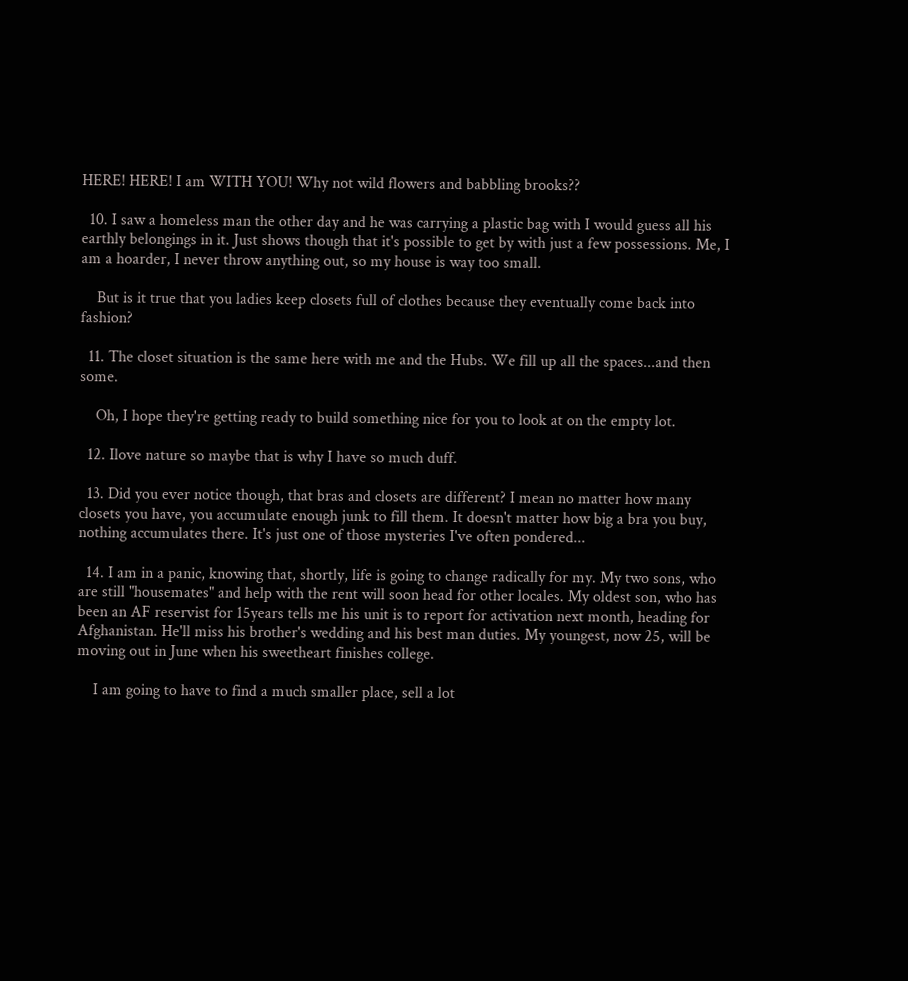HERE! HERE! I am WITH YOU! Why not wild flowers and babbling brooks??

  10. I saw a homeless man the other day and he was carrying a plastic bag with I would guess all his earthly belongings in it. Just shows though that it's possible to get by with just a few possessions. Me, I am a hoarder, I never throw anything out, so my house is way too small.

    But is it true that you ladies keep closets full of clothes because they eventually come back into fashion?

  11. The closet situation is the same here with me and the Hubs. We fill up all the spaces...and then some.

    Oh, I hope they're getting ready to build something nice for you to look at on the empty lot.

  12. Ilove nature so maybe that is why I have so much duff.

  13. Did you ever notice though, that bras and closets are different? I mean no matter how many closets you have, you accumulate enough junk to fill them. It doesn't matter how big a bra you buy, nothing accumulates there. It's just one of those mysteries I've often pondered...

  14. I am in a panic, knowing that, shortly, life is going to change radically for my. My two sons, who are still "housemates" and help with the rent will soon head for other locales. My oldest son, who has been an AF reservist for 15years tells me his unit is to report for activation next month, heading for Afghanistan. He'll miss his brother's wedding and his best man duties. My youngest, now 25, will be moving out in June when his sweetheart finishes college.

    I am going to have to find a much smaller place, sell a lot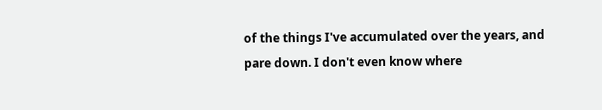of the things I've accumulated over the years, and pare down. I don't even know where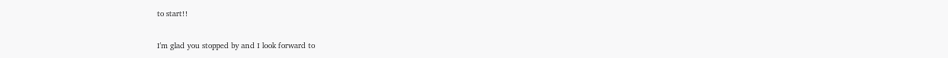to start!!


I'm glad you stopped by and I look forward to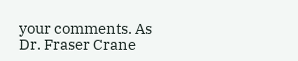your comments. As Dr. Fraser Crane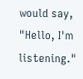would say, "Hello, I'm listening."